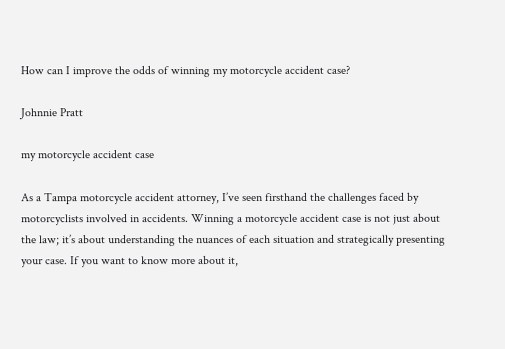How can I improve the odds of winning my motorcycle accident case?

Johnnie Pratt

my motorcycle accident case

As a Tampa motorcycle accident attorney, I’ve seen firsthand the challenges faced by motorcyclists involved in accidents. Winning a motorcycle accident case is not just about the law; it’s about understanding the nuances of each situation and strategically presenting your case. If you want to know more about it,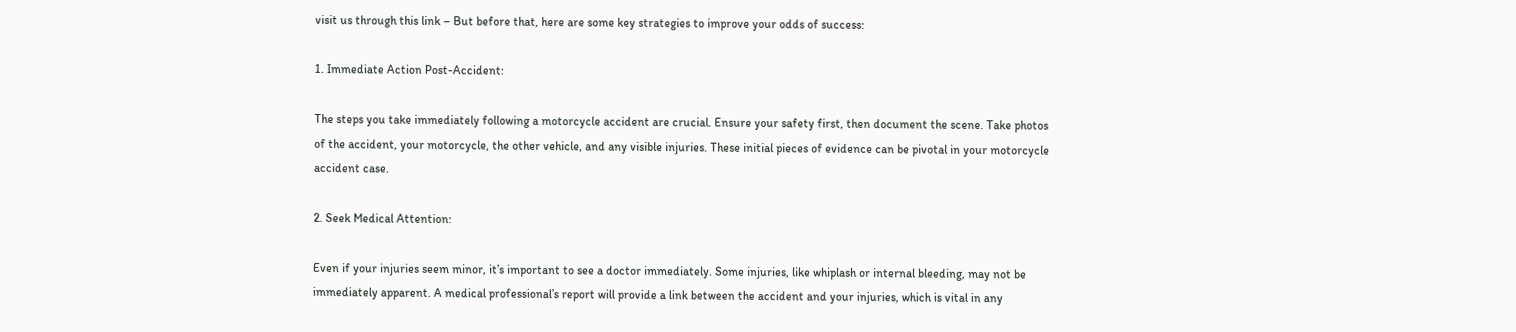visit us through this link – But before that, here are some key strategies to improve your odds of success:

1. Immediate Action Post-Accident:

The steps you take immediately following a motorcycle accident are crucial. Ensure your safety first, then document the scene. Take photos of the accident, your motorcycle, the other vehicle, and any visible injuries. These initial pieces of evidence can be pivotal in your motorcycle accident case.

2. Seek Medical Attention:

Even if your injuries seem minor, it’s important to see a doctor immediately. Some injuries, like whiplash or internal bleeding, may not be immediately apparent. A medical professional’s report will provide a link between the accident and your injuries, which is vital in any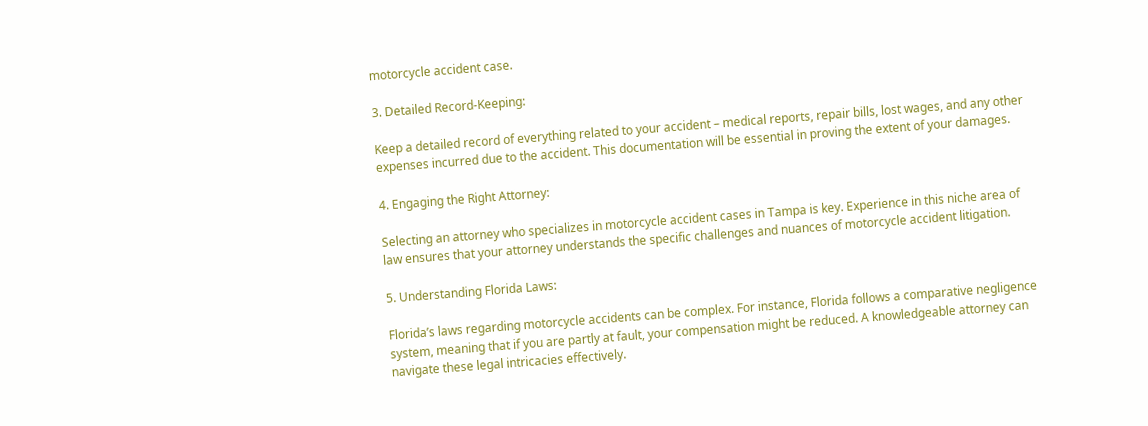motorcycle accident case.

3. Detailed Record-Keeping:

Keep a detailed record of everything related to your accident – medical reports, repair bills, lost wages, and any other expenses incurred due to the accident. This documentation will be essential in proving the extent of your damages.

4. Engaging the Right Attorney:

Selecting an attorney who specializes in motorcycle accident cases in Tampa is key. Experience in this niche area of law ensures that your attorney understands the specific challenges and nuances of motorcycle accident litigation.

5. Understanding Florida Laws:

Florida’s laws regarding motorcycle accidents can be complex. For instance, Florida follows a comparative negligence system, meaning that if you are partly at fault, your compensation might be reduced. A knowledgeable attorney can navigate these legal intricacies effectively.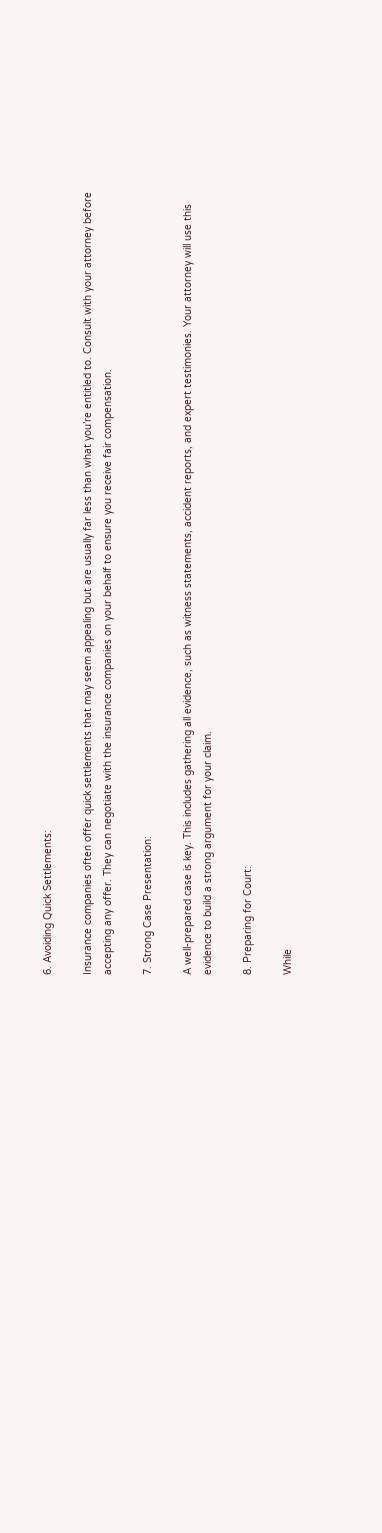6. Avoiding Quick Settlements:

Insurance companies often offer quick settlements that may seem appealing but are usually far less than what you’re entitled to. Consult with your attorney before accepting any offer. They can negotiate with the insurance companies on your behalf to ensure you receive fair compensation.

7. Strong Case Presentation:

A well-prepared case is key. This includes gathering all evidence, such as witness statements, accident reports, and expert testimonies. Your attorney will use this evidence to build a strong argument for your claim.

8. Preparing for Court:

While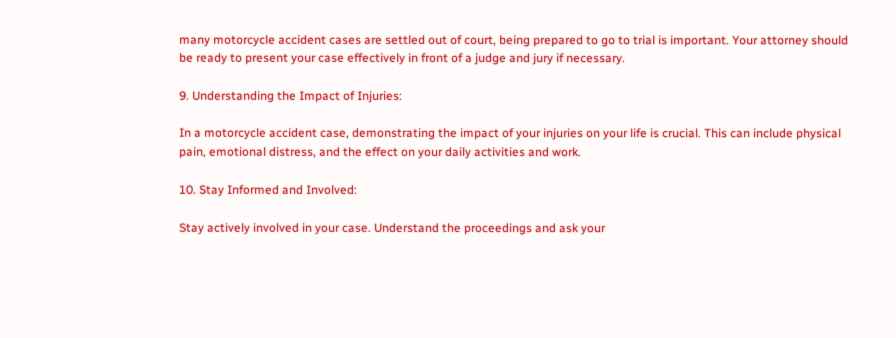many motorcycle accident cases are settled out of court, being prepared to go to trial is important. Your attorney should be ready to present your case effectively in front of a judge and jury if necessary.

9. Understanding the Impact of Injuries:

In a motorcycle accident case, demonstrating the impact of your injuries on your life is crucial. This can include physical pain, emotional distress, and the effect on your daily activities and work.

10. Stay Informed and Involved:

Stay actively involved in your case. Understand the proceedings and ask your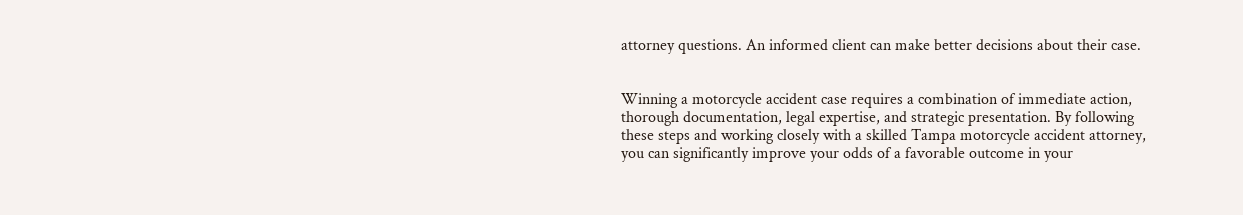attorney questions. An informed client can make better decisions about their case.


Winning a motorcycle accident case requires a combination of immediate action, thorough documentation, legal expertise, and strategic presentation. By following these steps and working closely with a skilled Tampa motorcycle accident attorney, you can significantly improve your odds of a favorable outcome in your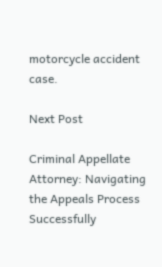motorcycle accident case.

Next Post

Criminal Appellate Attorney: Navigating the Appeals Process Successfully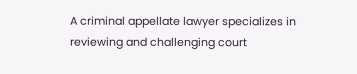A criminal appellate lawyer specializes in reviewing and challenging court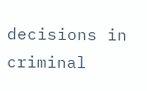decisions in criminal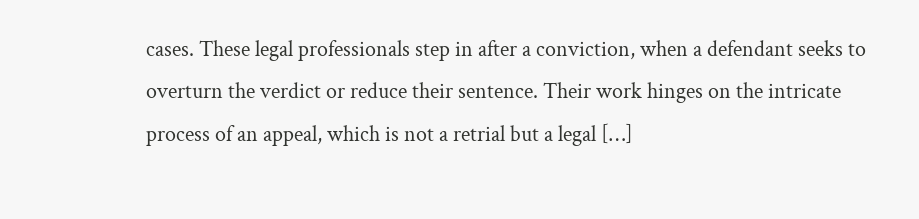cases. These legal professionals step in after a conviction, when a defendant seeks to overturn the verdict or reduce their sentence. Their work hinges on the intricate process of an appeal, which is not a retrial but a legal […]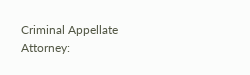Criminal Appellate Attorney: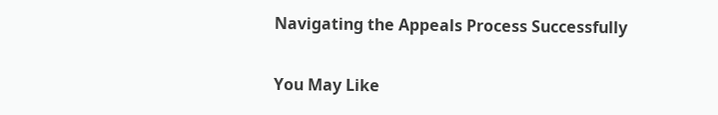Navigating the Appeals Process Successfully

You May Like